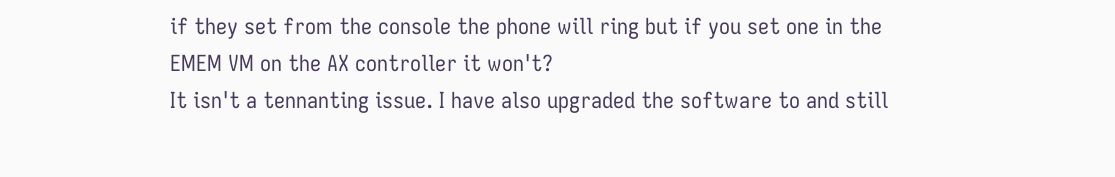if they set from the console the phone will ring but if you set one in the EMEM VM on the AX controller it won't?
It isn't a tennanting issue. I have also upgraded the software to and still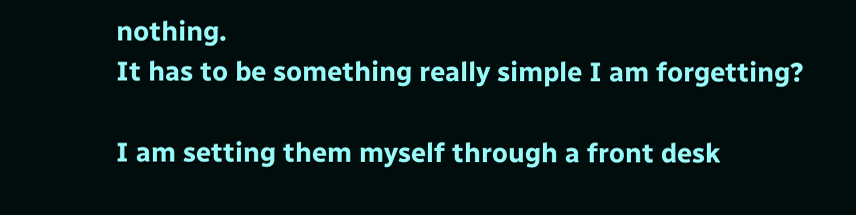nothing.
It has to be something really simple I am forgetting?

I am setting them myself through a front desk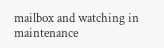mailbox and watching in maintenance